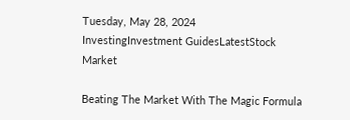Tuesday, May 28, 2024
InvestingInvestment GuidesLatestStock Market

Beating The Market With The Magic Formula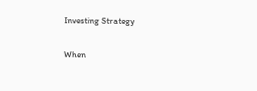Investing Strategy

When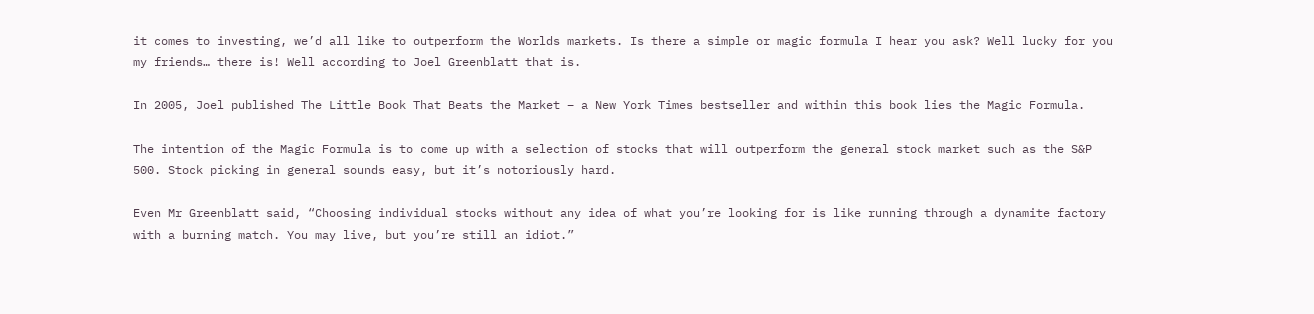it comes to investing, we’d all like to outperform the Worlds markets. Is there a simple or magic formula I hear you ask? Well lucky for you my friends… there is! Well according to Joel Greenblatt that is.

In 2005, Joel published The Little Book That Beats the Market – a New York Times bestseller and within this book lies the Magic Formula.

The intention of the Magic Formula is to come up with a selection of stocks that will outperform the general stock market such as the S&P 500. Stock picking in general sounds easy, but it’s notoriously hard.

Even Mr Greenblatt said, “Choosing individual stocks without any idea of what you’re looking for is like running through a dynamite factory with a burning match. You may live, but you’re still an idiot.”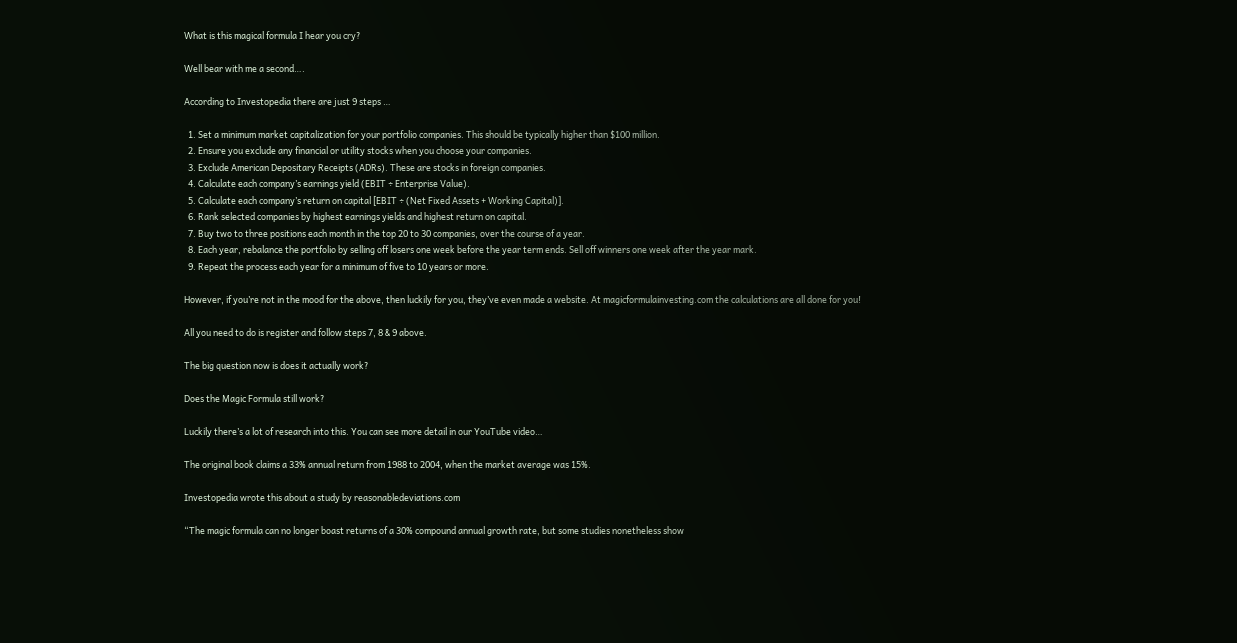What is this magical formula I hear you cry?

Well bear with me a second….

According to Investopedia there are just 9 steps …

  1. Set a minimum market capitalization for your portfolio companies. This should be typically higher than $100 million.
  2. Ensure you exclude any financial or utility stocks when you choose your companies.
  3. Exclude American Depositary Receipts (ADRs). These are stocks in foreign companies.
  4. Calculate each company’s earnings yield (EBIT ÷ Enterprise Value).
  5. Calculate each company’s return on capital [EBIT ÷ (Net Fixed Assets + Working Capital)].
  6. Rank selected companies by highest earnings yields and highest return on capital.
  7. Buy two to three positions each month in the top 20 to 30 companies, over the course of a year.
  8. Each year, rebalance the portfolio by selling off losers one week before the year term ends. Sell off winners one week after the year mark.
  9. Repeat the process each year for a minimum of five to 10 years or more.

However, if you’re not in the mood for the above, then luckily for you, they’ve even made a website. At magicformulainvesting.com the calculations are all done for you!

All you need to do is register and follow steps 7, 8 & 9 above.

The big question now is does it actually work?

Does the Magic Formula still work?

Luckily there’s a lot of research into this. You can see more detail in our YouTube video…

The original book claims a 33% annual return from 1988 to 2004, when the market average was 15%.

Investopedia wrote this about a study by reasonabledeviations.com

“The magic formula can no longer boast returns of a 30% compound annual growth rate, but some studies nonetheless show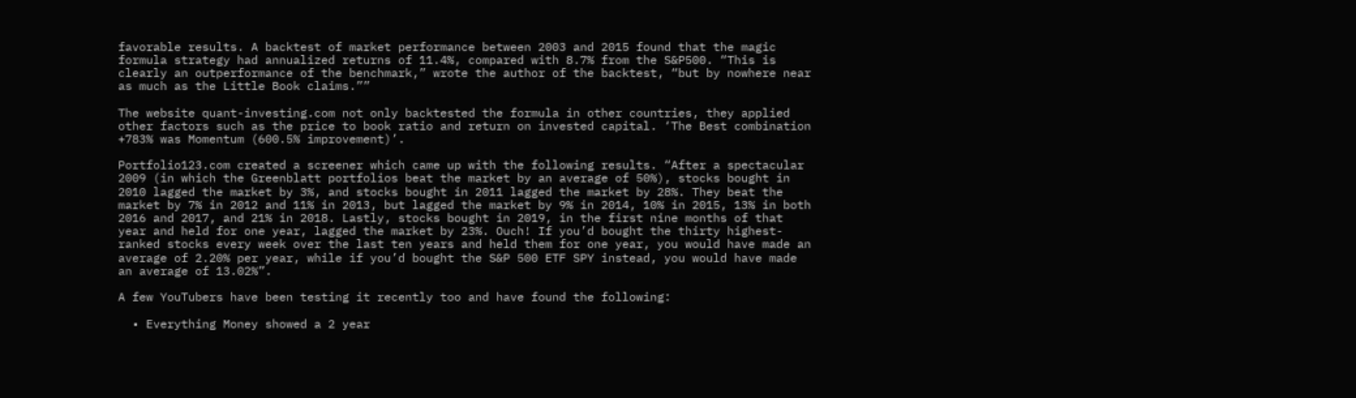favorable results. A backtest of market performance between 2003 and 2015 found that the magic formula strategy had annualized returns of 11.4%, compared with 8.7% from the S&P500. “This is clearly an outperformance of the benchmark,” wrote the author of the backtest, “but by nowhere near as much as the Little Book claims.””

The website quant-investing.com not only backtested the formula in other countries, they applied other factors such as the price to book ratio and return on invested capital. ‘The Best combination +783% was Momentum (600.5% improvement)’.

Portfolio123.com created a screener which came up with the following results. “After a spectacular 2009 (in which the Greenblatt portfolios beat the market by an average of 50%), stocks bought in 2010 lagged the market by 3%, and stocks bought in 2011 lagged the market by 28%. They beat the market by 7% in 2012 and 11% in 2013, but lagged the market by 9% in 2014, 10% in 2015, 13% in both 2016 and 2017, and 21% in 2018. Lastly, stocks bought in 2019, in the first nine months of that year and held for one year, lagged the market by 23%. Ouch! If you’d bought the thirty highest-ranked stocks every week over the last ten years and held them for one year, you would have made an average of 2.20% per year, while if you’d bought the S&P 500 ETF SPY instead, you would have made an average of 13.02%”.

A few YouTubers have been testing it recently too and have found the following:

  • Everything Money showed a 2 year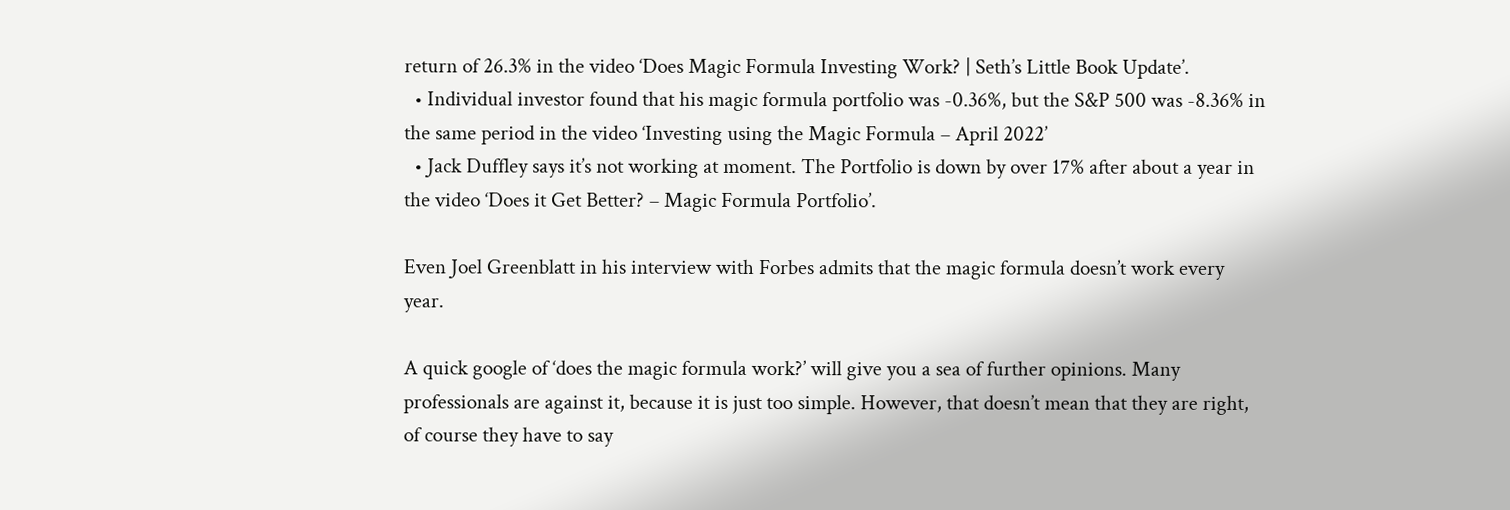return of 26.3% in the video ‘Does Magic Formula Investing Work? | Seth’s Little Book Update’.
  • Individual investor found that his magic formula portfolio was -0.36%, but the S&P 500 was -8.36% in the same period in the video ‘Investing using the Magic Formula – April 2022’
  • Jack Duffley says it’s not working at moment. The Portfolio is down by over 17% after about a year in the video ‘Does it Get Better? – Magic Formula Portfolio’.

Even Joel Greenblatt in his interview with Forbes admits that the magic formula doesn’t work every year.

A quick google of ‘does the magic formula work?’ will give you a sea of further opinions. Many professionals are against it, because it is just too simple. However, that doesn’t mean that they are right, of course they have to say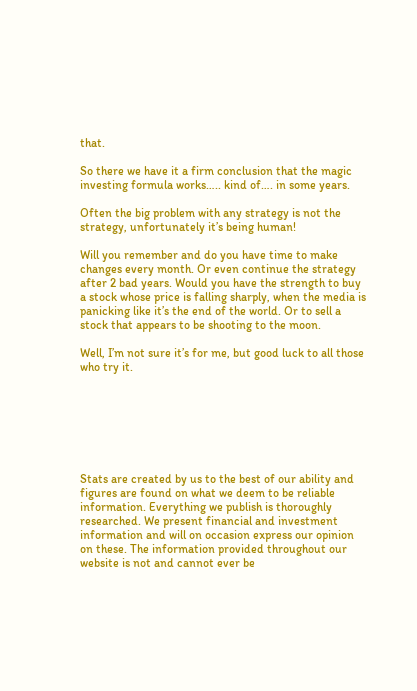that.

So there we have it a firm conclusion that the magic investing formula works….. kind of…. in some years.

Often the big problem with any strategy is not the strategy, unfortunately it’s being human!

Will you remember and do you have time to make changes every month. Or even continue the strategy after 2 bad years. Would you have the strength to buy a stock whose price is falling sharply, when the media is panicking like it’s the end of the world. Or to sell a stock that appears to be shooting to the moon.

Well, I’m not sure it’s for me, but good luck to all those who try it.







Stats are created by us to the best of our ability and figures are found on what we deem to be reliable information. Everything we publish is thoroughly researched. We present financial and investment information and will on occasion express our opinion on these. The information provided throughout our website is not and cannot ever be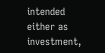intended either as investment,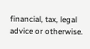financial, tax, legal advice or otherwise.